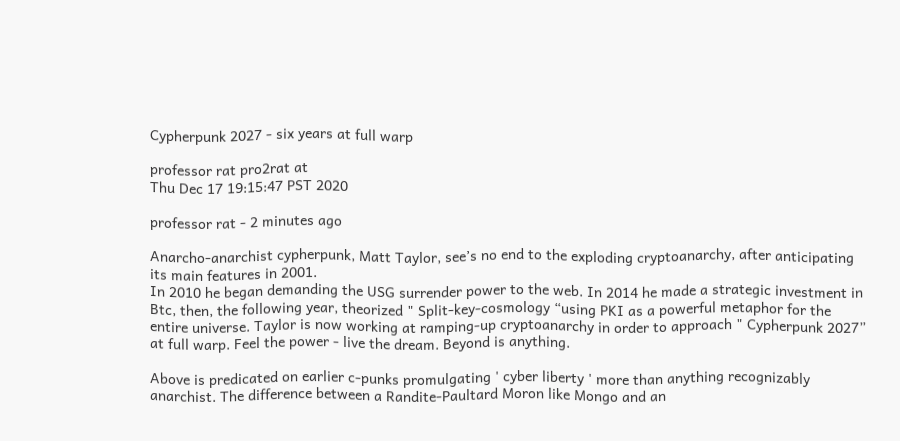Cypherpunk 2027 - six years at full warp

professor rat pro2rat at
Thu Dec 17 19:15:47 PST 2020

professor rat - 2 minutes ago

Anarcho-anarchist cypherpunk, Matt Taylor, see’s no end to the exploding cryptoanarchy, after anticipating its main features in 2001.
In 2010 he began demanding the USG surrender power to the web. In 2014 he made a strategic investment in Btc, then, the following year, theorized " Split-key-cosmology “using PKI as a powerful metaphor for the entire universe. Taylor is now working at ramping-up cryptoanarchy in order to approach " Cypherpunk 2027” at full warp. Feel the power - live the dream. Beyond is anything.

Above is predicated on earlier c-punks promulgating ' cyber liberty ' more than anything recognizably anarchist. The difference between a Randite-Paultard Moron like Mongo and an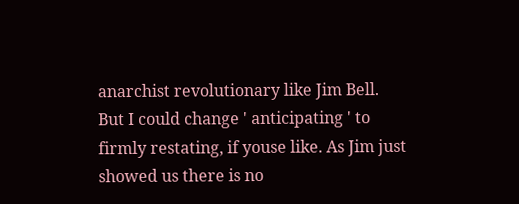anarchist revolutionary like Jim Bell.
But I could change ' anticipating ' to firmly restating, if youse like. As Jim just showed us there is no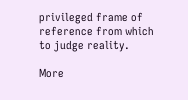privileged frame of reference from which to judge reality.

More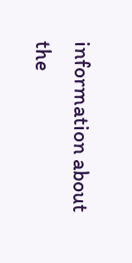information about the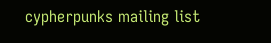cypherpunks mailing list